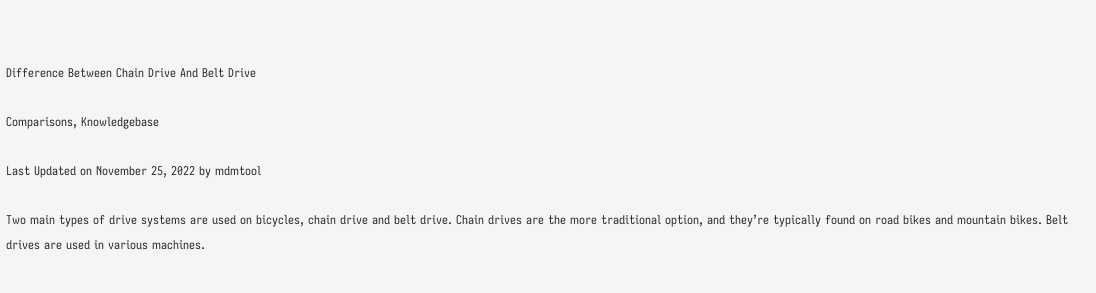Difference Between Chain Drive And Belt Drive

Comparisons, Knowledgebase

Last Updated on November 25, 2022 by mdmtool

Two main types of drive systems are used on bicycles, chain drive and belt drive. Chain drives are the more traditional option, and they’re typically found on road bikes and mountain bikes. Belt drives are used in various machines.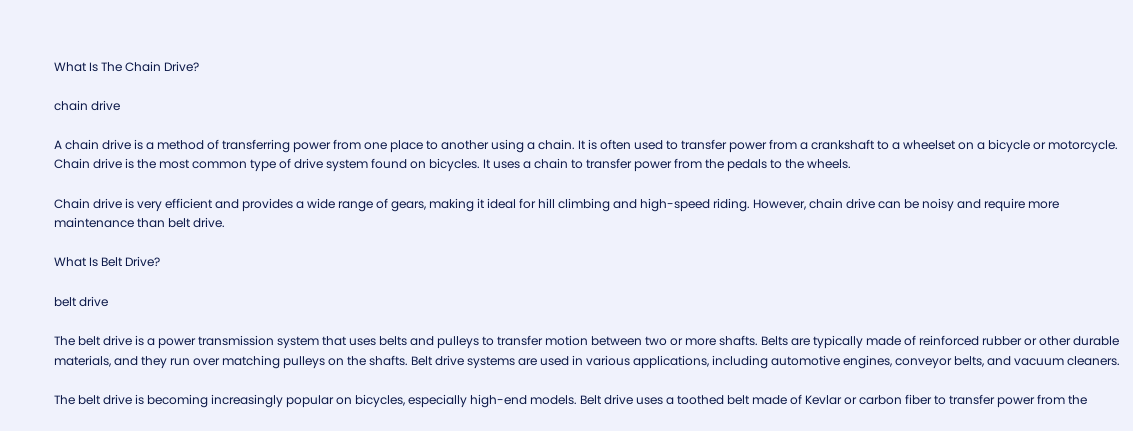What Is The Chain Drive?

chain drive

A chain drive is a method of transferring power from one place to another using a chain. It is often used to transfer power from a crankshaft to a wheelset on a bicycle or motorcycle. Chain drive is the most common type of drive system found on bicycles. It uses a chain to transfer power from the pedals to the wheels.

Chain drive is very efficient and provides a wide range of gears, making it ideal for hill climbing and high-speed riding. However, chain drive can be noisy and require more maintenance than belt drive.

What Is Belt Drive?

belt drive

The belt drive is a power transmission system that uses belts and pulleys to transfer motion between two or more shafts. Belts are typically made of reinforced rubber or other durable materials, and they run over matching pulleys on the shafts. Belt drive systems are used in various applications, including automotive engines, conveyor belts, and vacuum cleaners.

The belt drive is becoming increasingly popular on bicycles, especially high-end models. Belt drive uses a toothed belt made of Kevlar or carbon fiber to transfer power from the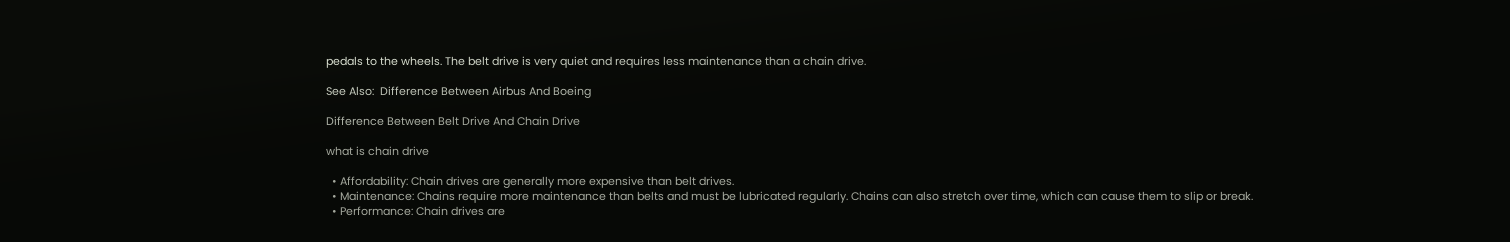pedals to the wheels. The belt drive is very quiet and requires less maintenance than a chain drive.

See Also:  Difference Between Airbus And Boeing

Difference Between Belt Drive And Chain Drive

what is chain drive

  • Affordability: Chain drives are generally more expensive than belt drives.
  • Maintenance: Chains require more maintenance than belts and must be lubricated regularly. Chains can also stretch over time, which can cause them to slip or break.
  • Performance: Chain drives are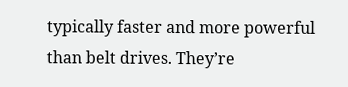typically faster and more powerful than belt drives. They’re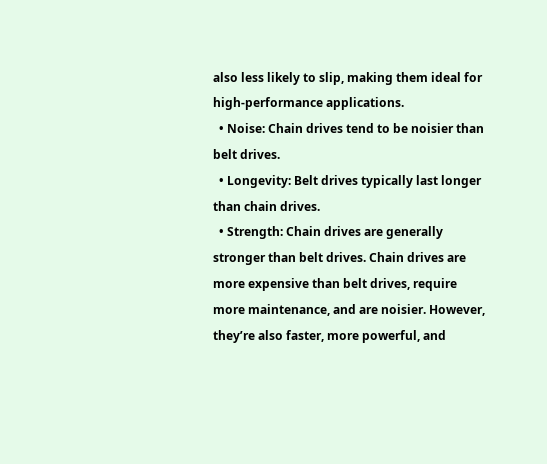also less likely to slip, making them ideal for high-performance applications.
  • Noise: Chain drives tend to be noisier than belt drives.
  • Longevity: Belt drives typically last longer than chain drives.
  • Strength: Chain drives are generally stronger than belt drives. Chain drives are more expensive than belt drives, require more maintenance, and are noisier. However, they’re also faster, more powerful, and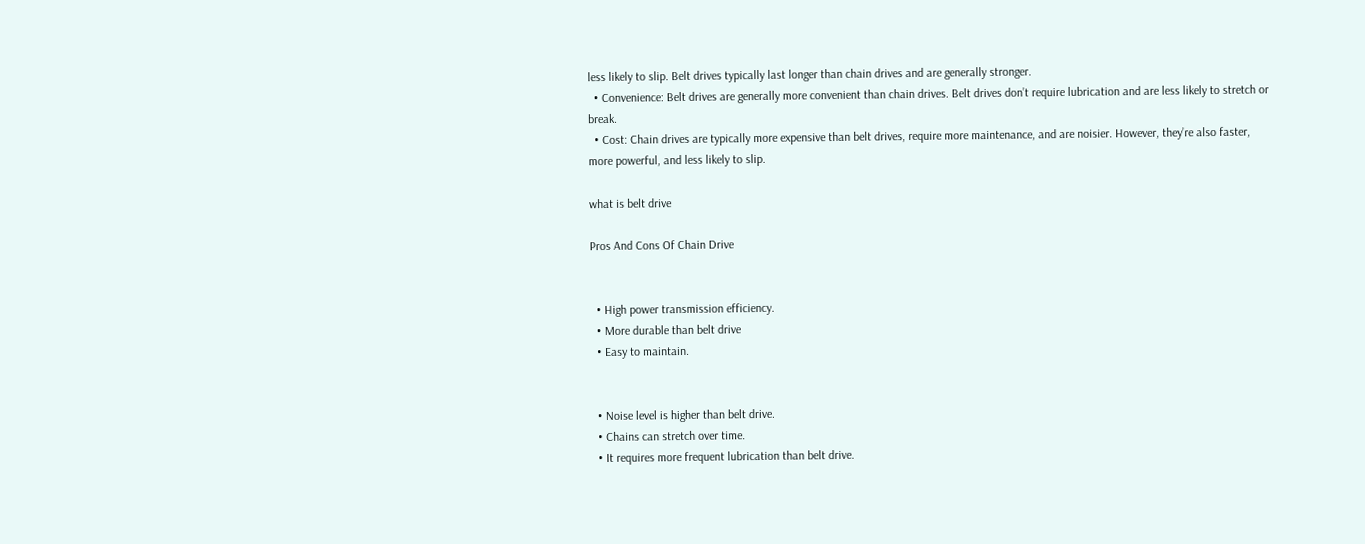less likely to slip. Belt drives typically last longer than chain drives and are generally stronger.
  • Convenience: Belt drives are generally more convenient than chain drives. Belt drives don’t require lubrication and are less likely to stretch or break.
  • Cost: Chain drives are typically more expensive than belt drives, require more maintenance, and are noisier. However, they’re also faster, more powerful, and less likely to slip.

what is belt drive

Pros And Cons Of Chain Drive


  • High power transmission efficiency.
  • More durable than belt drive
  • Easy to maintain.


  • Noise level is higher than belt drive.
  • Chains can stretch over time.
  • It requires more frequent lubrication than belt drive.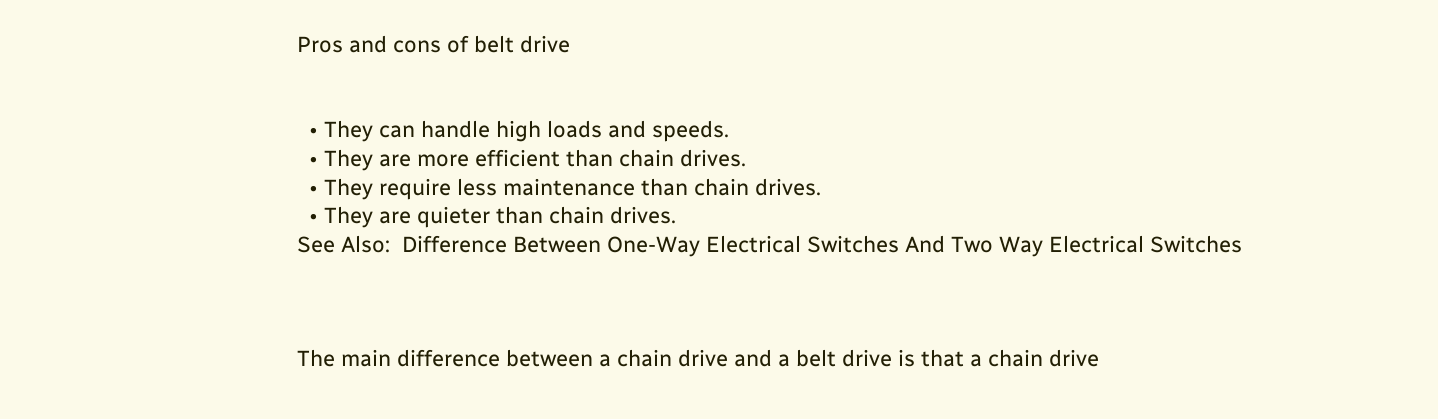Pros and cons of belt drive


  • They can handle high loads and speeds.
  • They are more efficient than chain drives.
  • They require less maintenance than chain drives.
  • They are quieter than chain drives.
See Also:  Difference Between One-Way Electrical Switches And Two Way Electrical Switches



The main difference between a chain drive and a belt drive is that a chain drive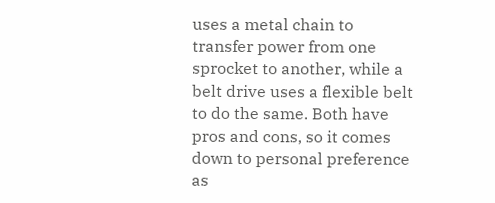uses a metal chain to transfer power from one sprocket to another, while a belt drive uses a flexible belt to do the same. Both have pros and cons, so it comes down to personal preference as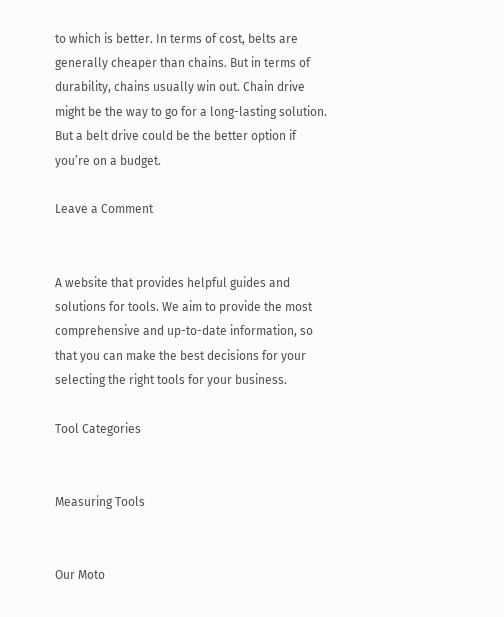to which is better. In terms of cost, belts are generally cheaper than chains. But in terms of durability, chains usually win out. Chain drive might be the way to go for a long-lasting solution. But a belt drive could be the better option if you’re on a budget.

Leave a Comment


A website that provides helpful guides and solutions for tools. We aim to provide the most comprehensive and up-to-date information, so that you can make the best decisions for your selecting the right tools for your business.

Tool Categories


Measuring Tools


Our Moto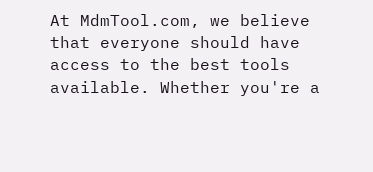At MdmTool.com, we believe that everyone should have access to the best tools available. Whether you're a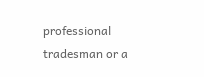professional tradesman or a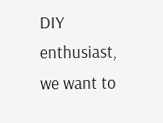DIY enthusiast, we want to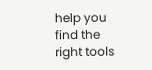help you find the right tools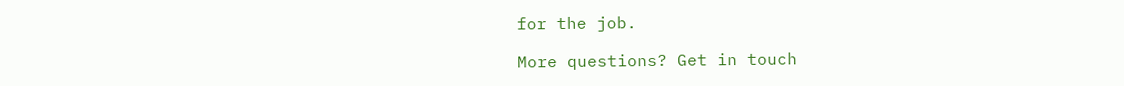for the job.

More questions? Get in touch